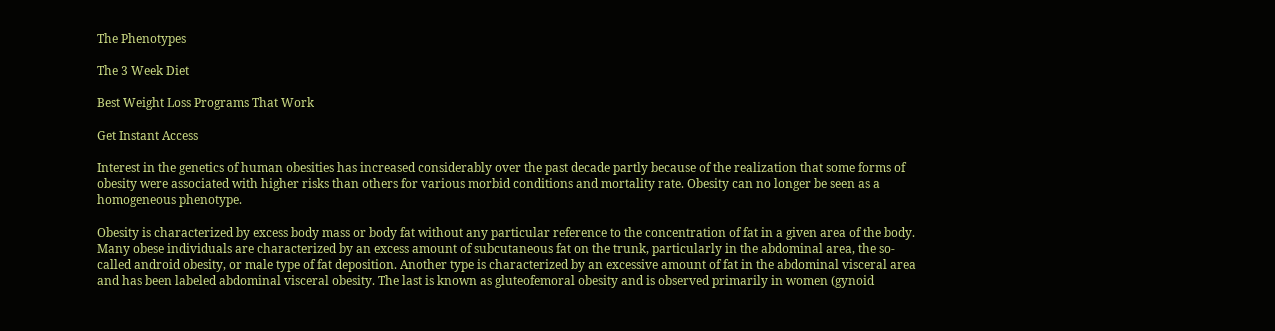The Phenotypes

The 3 Week Diet

Best Weight Loss Programs That Work

Get Instant Access

Interest in the genetics of human obesities has increased considerably over the past decade partly because of the realization that some forms of obesity were associated with higher risks than others for various morbid conditions and mortality rate. Obesity can no longer be seen as a homogeneous phenotype.

Obesity is characterized by excess body mass or body fat without any particular reference to the concentration of fat in a given area of the body. Many obese individuals are characterized by an excess amount of subcutaneous fat on the trunk, particularly in the abdominal area, the so-called android obesity, or male type of fat deposition. Another type is characterized by an excessive amount of fat in the abdominal visceral area and has been labeled abdominal visceral obesity. The last is known as gluteofemoral obesity and is observed primarily in women (gynoid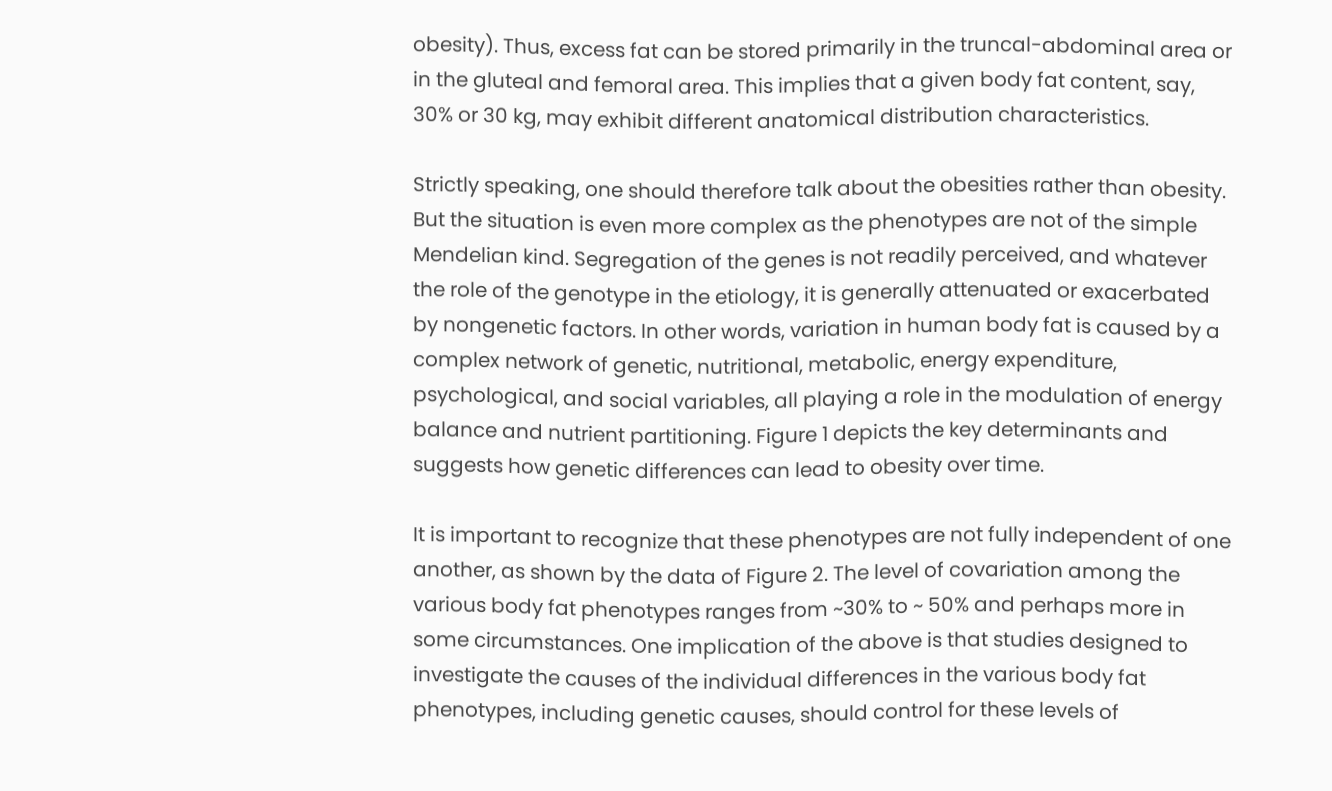obesity). Thus, excess fat can be stored primarily in the truncal-abdominal area or in the gluteal and femoral area. This implies that a given body fat content, say, 30% or 30 kg, may exhibit different anatomical distribution characteristics.

Strictly speaking, one should therefore talk about the obesities rather than obesity. But the situation is even more complex as the phenotypes are not of the simple Mendelian kind. Segregation of the genes is not readily perceived, and whatever the role of the genotype in the etiology, it is generally attenuated or exacerbated by nongenetic factors. In other words, variation in human body fat is caused by a complex network of genetic, nutritional, metabolic, energy expenditure, psychological, and social variables, all playing a role in the modulation of energy balance and nutrient partitioning. Figure 1 depicts the key determinants and suggests how genetic differences can lead to obesity over time.

It is important to recognize that these phenotypes are not fully independent of one another, as shown by the data of Figure 2. The level of covariation among the various body fat phenotypes ranges from ~30% to ~ 50% and perhaps more in some circumstances. One implication of the above is that studies designed to investigate the causes of the individual differences in the various body fat phenotypes, including genetic causes, should control for these levels of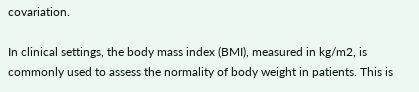covariation.

In clinical settings, the body mass index (BMI), measured in kg/m2, is commonly used to assess the normality of body weight in patients. This is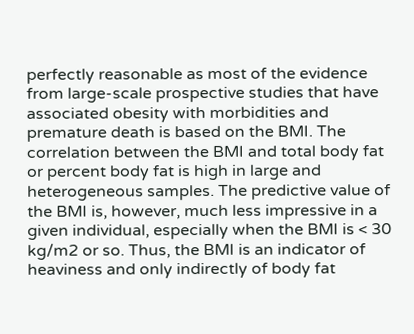perfectly reasonable as most of the evidence from large-scale prospective studies that have associated obesity with morbidities and premature death is based on the BMI. The correlation between the BMI and total body fat or percent body fat is high in large and heterogeneous samples. The predictive value of the BMI is, however, much less impressive in a given individual, especially when the BMI is < 30 kg/m2 or so. Thus, the BMI is an indicator of heaviness and only indirectly of body fat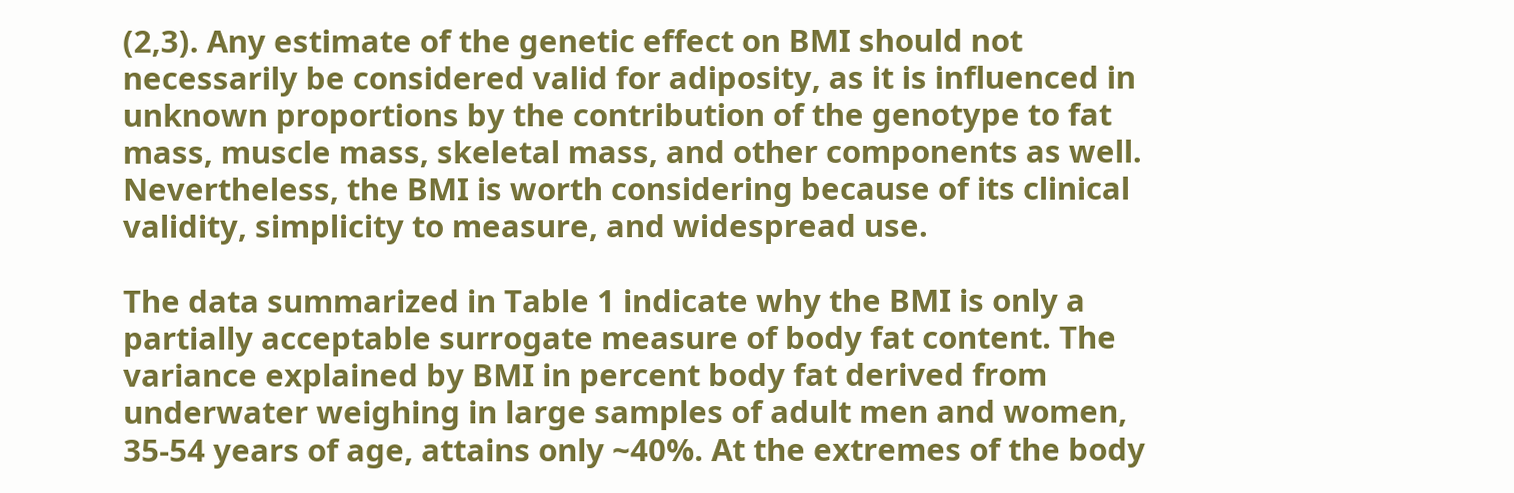(2,3). Any estimate of the genetic effect on BMI should not necessarily be considered valid for adiposity, as it is influenced in unknown proportions by the contribution of the genotype to fat mass, muscle mass, skeletal mass, and other components as well. Nevertheless, the BMI is worth considering because of its clinical validity, simplicity to measure, and widespread use.

The data summarized in Table 1 indicate why the BMI is only a partially acceptable surrogate measure of body fat content. The variance explained by BMI in percent body fat derived from underwater weighing in large samples of adult men and women, 35-54 years of age, attains only ~40%. At the extremes of the body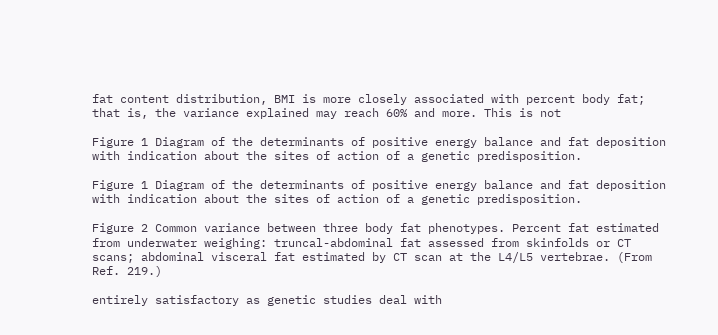fat content distribution, BMI is more closely associated with percent body fat; that is, the variance explained may reach 60% and more. This is not

Figure 1 Diagram of the determinants of positive energy balance and fat deposition with indication about the sites of action of a genetic predisposition.

Figure 1 Diagram of the determinants of positive energy balance and fat deposition with indication about the sites of action of a genetic predisposition.

Figure 2 Common variance between three body fat phenotypes. Percent fat estimated from underwater weighing: truncal-abdominal fat assessed from skinfolds or CT scans; abdominal visceral fat estimated by CT scan at the L4/L5 vertebrae. (From Ref. 219.)

entirely satisfactory as genetic studies deal with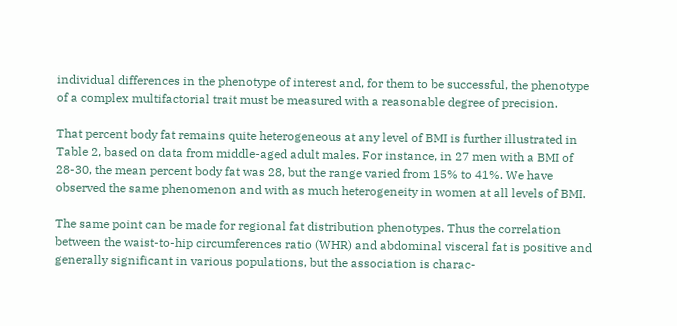individual differences in the phenotype of interest and, for them to be successful, the phenotype of a complex multifactorial trait must be measured with a reasonable degree of precision.

That percent body fat remains quite heterogeneous at any level of BMI is further illustrated in Table 2, based on data from middle-aged adult males. For instance, in 27 men with a BMI of 28-30, the mean percent body fat was 28, but the range varied from 15% to 41%. We have observed the same phenomenon and with as much heterogeneity in women at all levels of BMI.

The same point can be made for regional fat distribution phenotypes. Thus the correlation between the waist-to-hip circumferences ratio (WHR) and abdominal visceral fat is positive and generally significant in various populations, but the association is charac-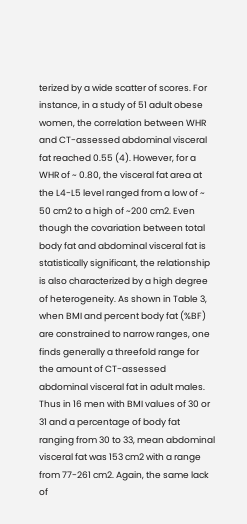terized by a wide scatter of scores. For instance, in a study of 51 adult obese women, the correlation between WHR and CT-assessed abdominal visceral fat reached 0.55 (4). However, for a WHR of ~ 0.80, the visceral fat area at the L4-L5 level ranged from a low of ~ 50 cm2 to a high of ~200 cm2. Even though the covariation between total body fat and abdominal visceral fat is statistically significant, the relationship is also characterized by a high degree of heterogeneity. As shown in Table 3, when BMI and percent body fat (%BF) are constrained to narrow ranges, one finds generally a threefold range for the amount of CT-assessed abdominal visceral fat in adult males. Thus in 16 men with BMI values of 30 or 31 and a percentage of body fat ranging from 30 to 33, mean abdominal visceral fat was 153 cm2 with a range from 77-261 cm2. Again, the same lack of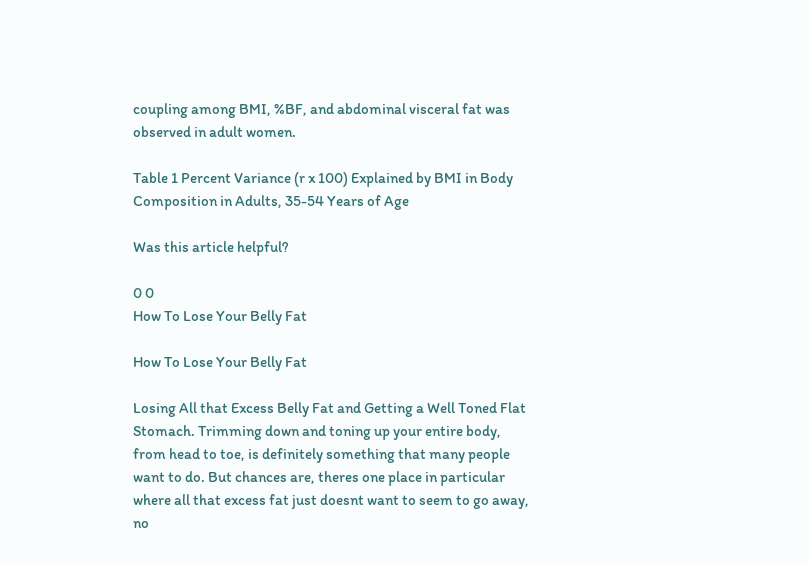coupling among BMI, %BF, and abdominal visceral fat was observed in adult women.

Table 1 Percent Variance (r x 100) Explained by BMI in Body Composition in Adults, 35-54 Years of Age

Was this article helpful?

0 0
How To Lose Your Belly Fat

How To Lose Your Belly Fat

Losing All that Excess Belly Fat and Getting a Well Toned Flat Stomach. Trimming down and toning up your entire body, from head to toe, is definitely something that many people want to do. But chances are, theres one place in particular where all that excess fat just doesnt want to seem to go away, no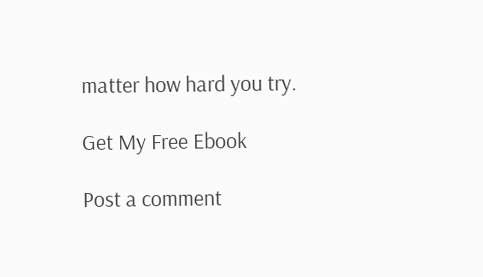matter how hard you try.

Get My Free Ebook

Post a comment